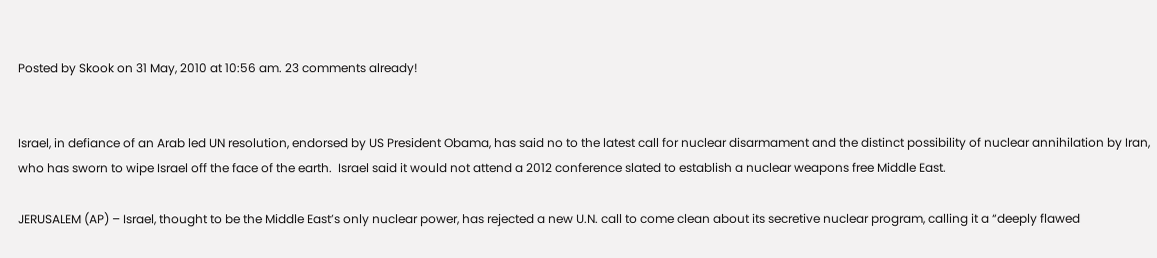Posted by Skook on 31 May, 2010 at 10:56 am. 23 comments already!


Israel, in defiance of an Arab led UN resolution, endorsed by US President Obama, has said no to the latest call for nuclear disarmament and the distinct possibility of nuclear annihilation by Iran, who has sworn to wipe Israel off the face of the earth.  Israel said it would not attend a 2012 conference slated to establish a nuclear weapons free Middle East.

JERUSALEM (AP) – Israel, thought to be the Middle East’s only nuclear power, has rejected a new U.N. call to come clean about its secretive nuclear program, calling it a “deeply flawed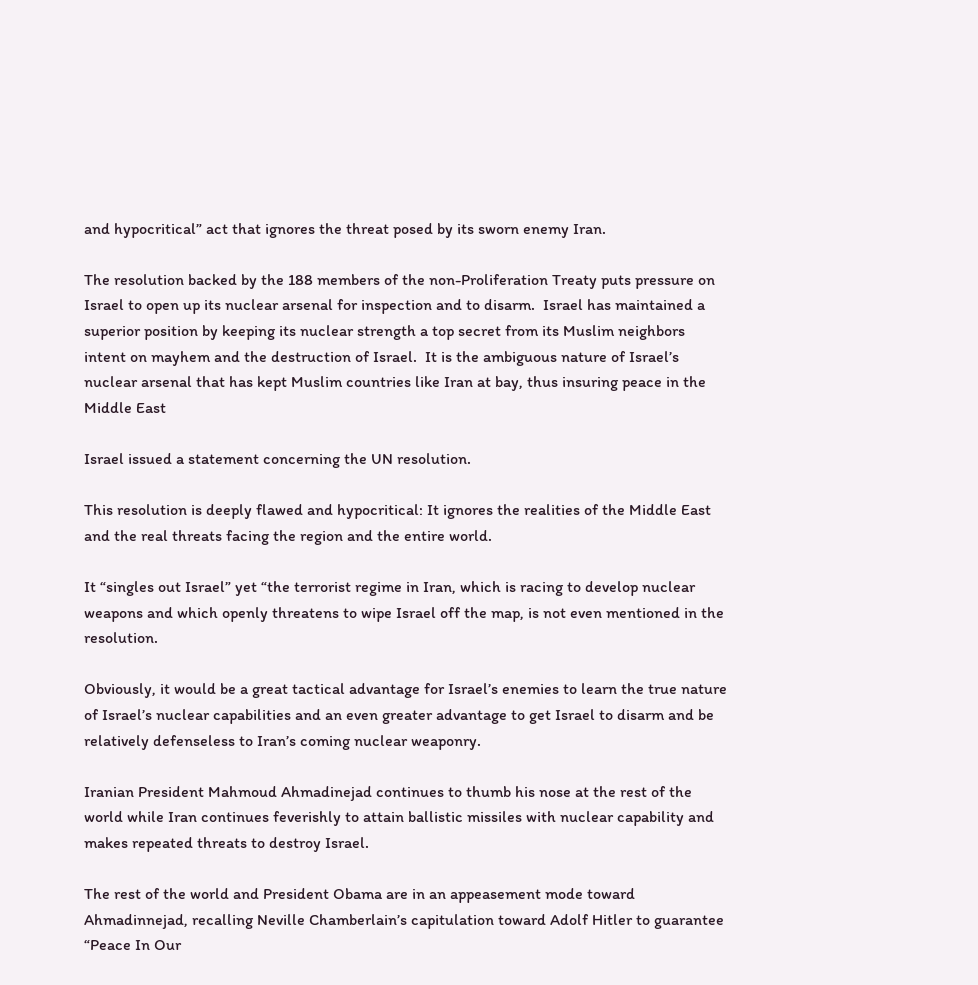and hypocritical” act that ignores the threat posed by its sworn enemy Iran.

The resolution backed by the 188 members of the non-Proliferation Treaty puts pressure on Israel to open up its nuclear arsenal for inspection and to disarm.  Israel has maintained a superior position by keeping its nuclear strength a top secret from its Muslim neighbors intent on mayhem and the destruction of Israel.  It is the ambiguous nature of Israel’s nuclear arsenal that has kept Muslim countries like Iran at bay, thus insuring peace in the Middle East

Israel issued a statement concerning the UN resolution.

This resolution is deeply flawed and hypocritical: It ignores the realities of the Middle East and the real threats facing the region and the entire world.

It “singles out Israel” yet “the terrorist regime in Iran, which is racing to develop nuclear weapons and which openly threatens to wipe Israel off the map, is not even mentioned in the resolution.

Obviously, it would be a great tactical advantage for Israel’s enemies to learn the true nature of Israel’s nuclear capabilities and an even greater advantage to get Israel to disarm and be relatively defenseless to Iran’s coming nuclear weaponry.

Iranian President Mahmoud Ahmadinejad continues to thumb his nose at the rest of the world while Iran continues feverishly to attain ballistic missiles with nuclear capability and makes repeated threats to destroy Israel.

The rest of the world and President Obama are in an appeasement mode toward Ahmadinnejad, recalling Neville Chamberlain’s capitulation toward Adolf Hitler to guarantee “Peace In Our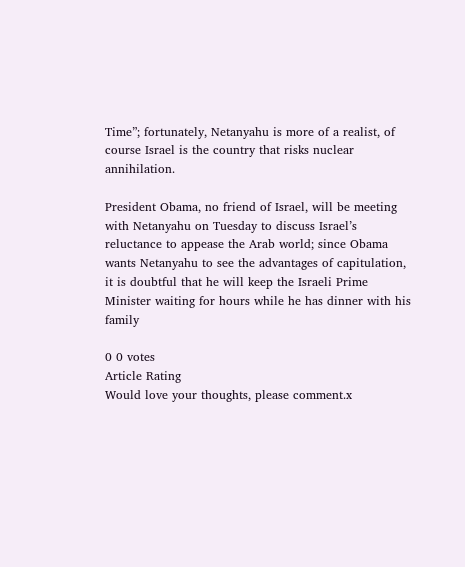Time”; fortunately, Netanyahu is more of a realist, of course Israel is the country that risks nuclear annihilation.

President Obama, no friend of Israel, will be meeting with Netanyahu on Tuesday to discuss Israel’s reluctance to appease the Arab world; since Obama wants Netanyahu to see the advantages of capitulation, it is doubtful that he will keep the Israeli Prime Minister waiting for hours while he has dinner with his family

0 0 votes
Article Rating
Would love your thoughts, please comment.x